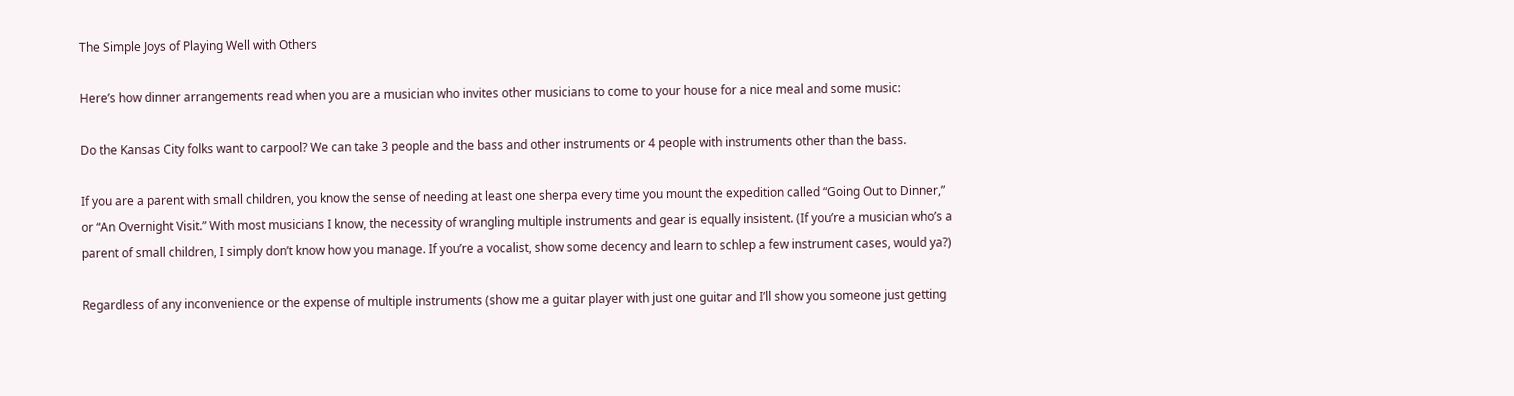The Simple Joys of Playing Well with Others

Here’s how dinner arrangements read when you are a musician who invites other musicians to come to your house for a nice meal and some music:

Do the Kansas City folks want to carpool? We can take 3 people and the bass and other instruments or 4 people with instruments other than the bass.

If you are a parent with small children, you know the sense of needing at least one sherpa every time you mount the expedition called “Going Out to Dinner,” or “An Overnight Visit.” With most musicians I know, the necessity of wrangling multiple instruments and gear is equally insistent. (If you’re a musician who’s a parent of small children, I simply don’t know how you manage. If you’re a vocalist, show some decency and learn to schlep a few instrument cases, would ya?)

Regardless of any inconvenience or the expense of multiple instruments (show me a guitar player with just one guitar and I’ll show you someone just getting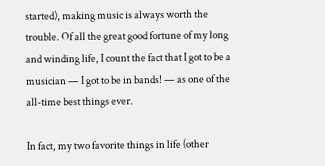started), making music is always worth the trouble. Of all the great good fortune of my long and winding life, I count the fact that I got to be a musician — I got to be in bands! — as one of the all-time best things ever.

In fact, my two favorite things in life (other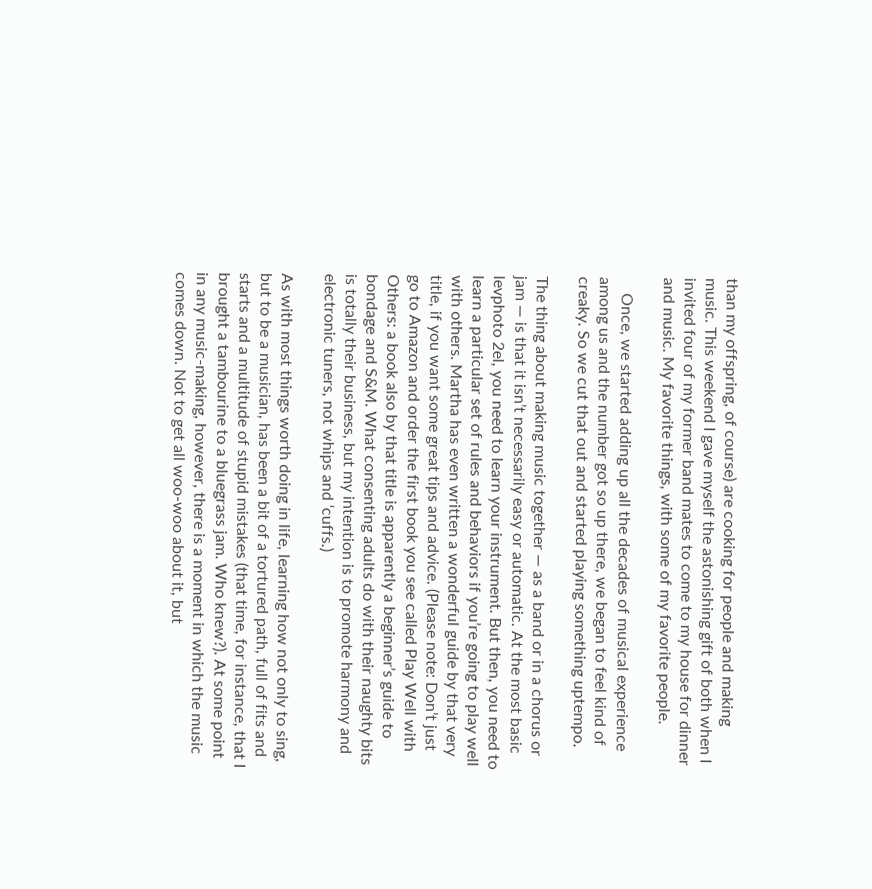than my offspring, of course) are cooking for people and making music. This weekend I gave myself the astonishing gift of both when I invited four of my former band mates to come to my house for dinner and music. My favorite things, with some of my favorite people.

    Once, we started adding up all the decades of musical experience among us and the number got so up there, we began to feel kind of creaky. So we cut that out and started playing something uptempo.

The thing about making music together — as a band or in a chorus or jam — is that it isn’t necessarily easy or automatic. At the most basic levphoto 2el, you need to learn your instrument. But then, you need to learn a particular set of rules and behaviors if you’re going to play well with others. Martha has even written a wonderful guide by that very title, if you want some great tips and advice. (Please note: Don’t just go to Amazon and order the first book you see called Play Well with Others: a book also by that title is apparently a beginner’s guide to bondage and S&M. What consenting adults do with their naughty bits is totally their business, but my intention is to promote harmony and electronic tuners, not whips and ‘cuffs.)

As with most things worth doing in life, learning how not only to sing, but to be a musician, has been a bit of a tortured path, full of fits and starts and a multitude of stupid mistakes (that time, for instance, that I brought a tambourine to a bluegrass jam. Who knew?). At some point in any music-making, however, there is a moment in which the music comes down. Not to get all woo-woo about it, but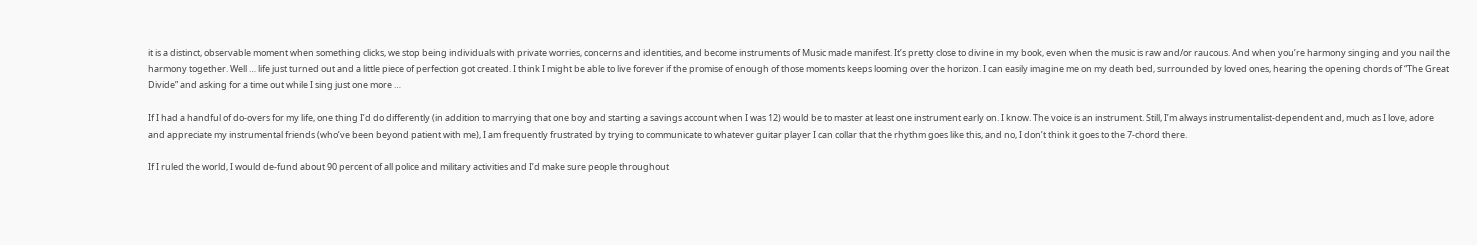it is a distinct, observable moment when something clicks, we stop being individuals with private worries, concerns and identities, and become instruments of Music made manifest. It’s pretty close to divine in my book, even when the music is raw and/or raucous. And when you’re harmony singing and you nail the harmony together. Well … life just turned out and a little piece of perfection got created. I think I might be able to live forever if the promise of enough of those moments keeps looming over the horizon. I can easily imagine me on my death bed, surrounded by loved ones, hearing the opening chords of “The Great Divide” and asking for a time out while I sing just one more …

If I had a handful of do-overs for my life, one thing I’d do differently (in addition to marrying that one boy and starting a savings account when I was 12) would be to master at least one instrument early on. I know. The voice is an instrument. Still, I’m always instrumentalist-dependent and, much as I love, adore and appreciate my instrumental friends (who’ve been beyond patient with me), I am frequently frustrated by trying to communicate to whatever guitar player I can collar that the rhythm goes like this, and no, I don’t think it goes to the 7-chord there.

If I ruled the world, I would de-fund about 90 percent of all police and military activities and I’d make sure people throughout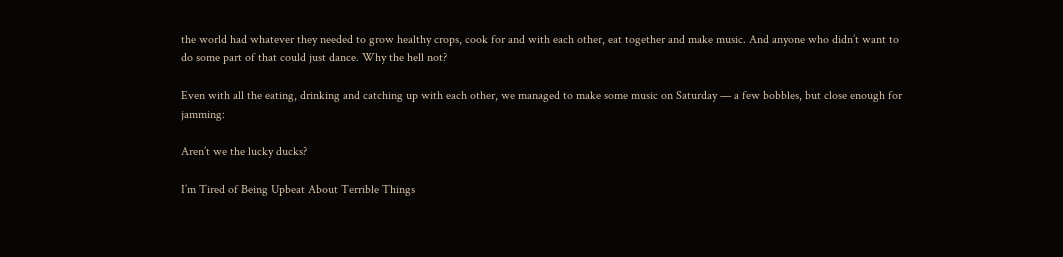the world had whatever they needed to grow healthy crops, cook for and with each other, eat together and make music. And anyone who didn’t want to do some part of that could just dance. Why the hell not?

Even with all the eating, drinking and catching up with each other, we managed to make some music on Saturday — a few bobbles, but close enough for jamming:

Aren’t we the lucky ducks?

I’m Tired of Being Upbeat About Terrible Things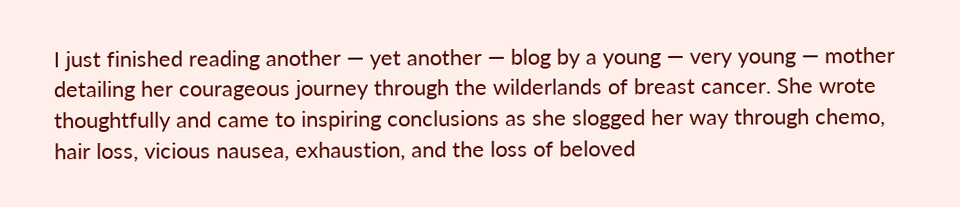I just finished reading another — yet another — blog by a young — very young — mother detailing her courageous journey through the wilderlands of breast cancer. She wrote thoughtfully and came to inspiring conclusions as she slogged her way through chemo, hair loss, vicious nausea, exhaustion, and the loss of beloved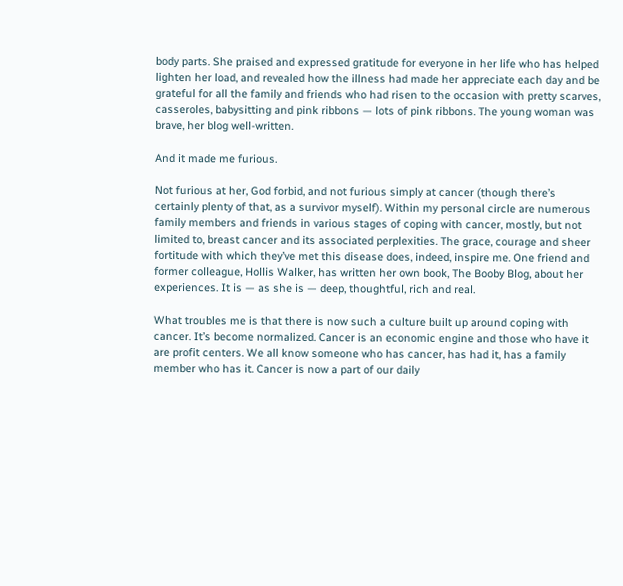body parts. She praised and expressed gratitude for everyone in her life who has helped lighten her load, and revealed how the illness had made her appreciate each day and be grateful for all the family and friends who had risen to the occasion with pretty scarves, casseroles, babysitting and pink ribbons — lots of pink ribbons. The young woman was brave, her blog well-written.

And it made me furious.

Not furious at her, God forbid, and not furious simply at cancer (though there’s certainly plenty of that, as a survivor myself). Within my personal circle are numerous family members and friends in various stages of coping with cancer, mostly, but not limited to, breast cancer and its associated perplexities. The grace, courage and sheer fortitude with which they’ve met this disease does, indeed, inspire me. One friend and former colleague, Hollis Walker, has written her own book, The Booby Blog, about her experiences. It is — as she is — deep, thoughtful, rich and real.

What troubles me is that there is now such a culture built up around coping with cancer. It’s become normalized. Cancer is an economic engine and those who have it are profit centers. We all know someone who has cancer, has had it, has a family member who has it. Cancer is now a part of our daily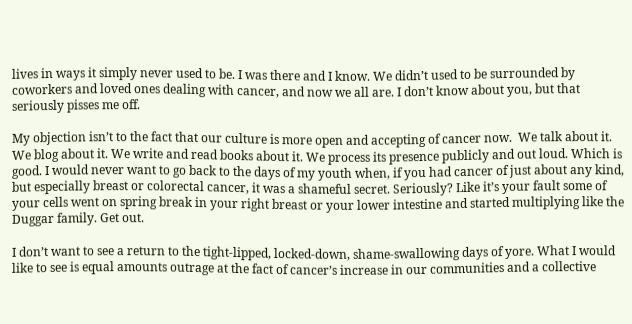lives in ways it simply never used to be. I was there and I know. We didn’t used to be surrounded by coworkers and loved ones dealing with cancer, and now we all are. I don’t know about you, but that seriously pisses me off.

My objection isn’t to the fact that our culture is more open and accepting of cancer now.  We talk about it. We blog about it. We write and read books about it. We process its presence publicly and out loud. Which is good. I would never want to go back to the days of my youth when, if you had cancer of just about any kind, but especially breast or colorectal cancer, it was a shameful secret. Seriously? Like it’s your fault some of your cells went on spring break in your right breast or your lower intestine and started multiplying like the Duggar family. Get out.

I don’t want to see a return to the tight-lipped, locked-down, shame-swallowing days of yore. What I would like to see is equal amounts outrage at the fact of cancer’s increase in our communities and a collective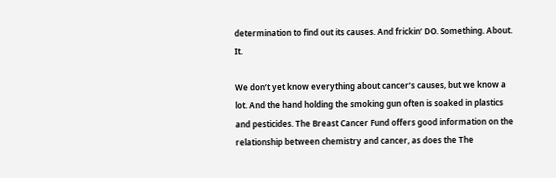determination to find out its causes. And frickin’ DO. Something. About. It.

We don’t yet know everything about cancer’s causes, but we know a lot. And the hand holding the smoking gun often is soaked in plastics and pesticides. The Breast Cancer Fund offers good information on the relationship between chemistry and cancer, as does the The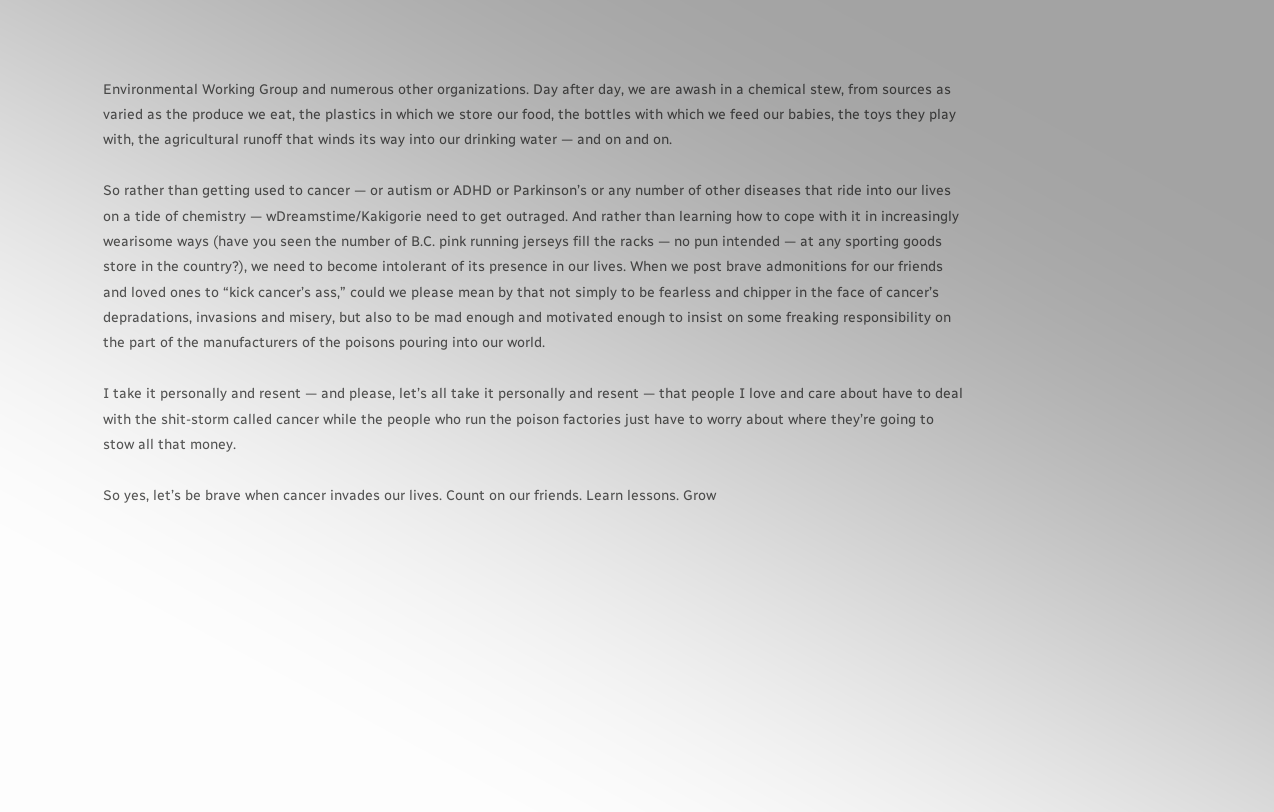Environmental Working Group and numerous other organizations. Day after day, we are awash in a chemical stew, from sources as varied as the produce we eat, the plastics in which we store our food, the bottles with which we feed our babies, the toys they play with, the agricultural runoff that winds its way into our drinking water — and on and on.

So rather than getting used to cancer — or autism or ADHD or Parkinson’s or any number of other diseases that ride into our lives on a tide of chemistry — wDreamstime/Kakigorie need to get outraged. And rather than learning how to cope with it in increasingly wearisome ways (have you seen the number of B.C. pink running jerseys fill the racks — no pun intended — at any sporting goods store in the country?), we need to become intolerant of its presence in our lives. When we post brave admonitions for our friends and loved ones to “kick cancer’s ass,” could we please mean by that not simply to be fearless and chipper in the face of cancer’s depradations, invasions and misery, but also to be mad enough and motivated enough to insist on some freaking responsibility on the part of the manufacturers of the poisons pouring into our world.

I take it personally and resent — and please, let’s all take it personally and resent — that people I love and care about have to deal with the shit-storm called cancer while the people who run the poison factories just have to worry about where they’re going to stow all that money.

So yes, let’s be brave when cancer invades our lives. Count on our friends. Learn lessons. Grow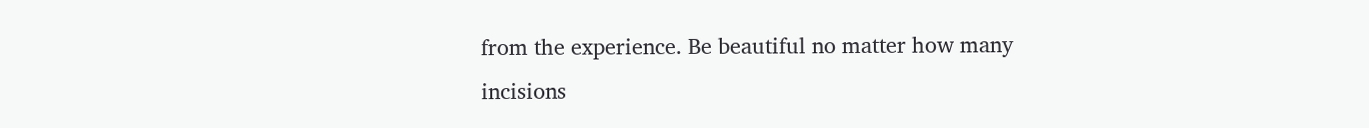from the experience. Be beautiful no matter how many incisions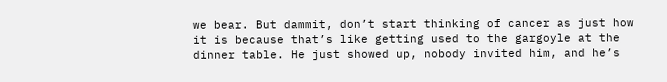we bear. But dammit, don’t start thinking of cancer as just how it is because that’s like getting used to the gargoyle at the dinner table. He just showed up, nobody invited him, and he’s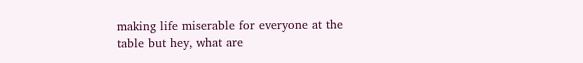making life miserable for everyone at the table but hey, what are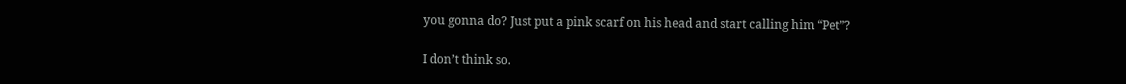you gonna do? Just put a pink scarf on his head and start calling him “Pet”?

I don’t think so.